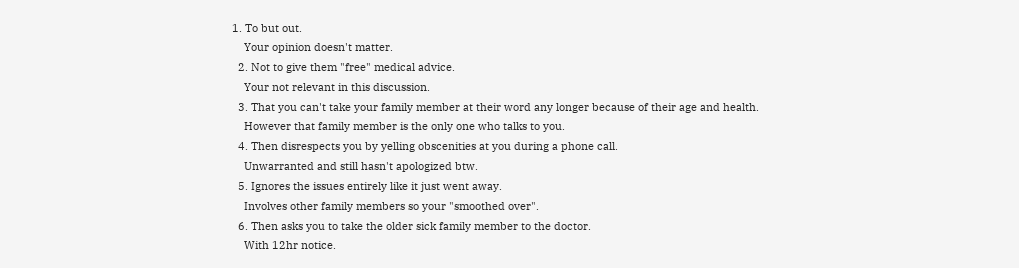1. To but out.
    Your opinion doesn't matter.
  2. Not to give them "free" medical advice.
    Your not relevant in this discussion.
  3. That you can't take your family member at their word any longer because of their age and health.
    However that family member is the only one who talks to you.
  4. Then disrespects you by yelling obscenities at you during a phone call.
    Unwarranted and still hasn't apologized btw.
  5. Ignores the issues entirely like it just went away.
    Involves other family members so your "smoothed over".
  6. Then asks you to take the older sick family member to the doctor.
    With 12hr notice.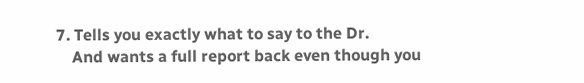7. Tells you exactly what to say to the Dr.
    And wants a full report back even though you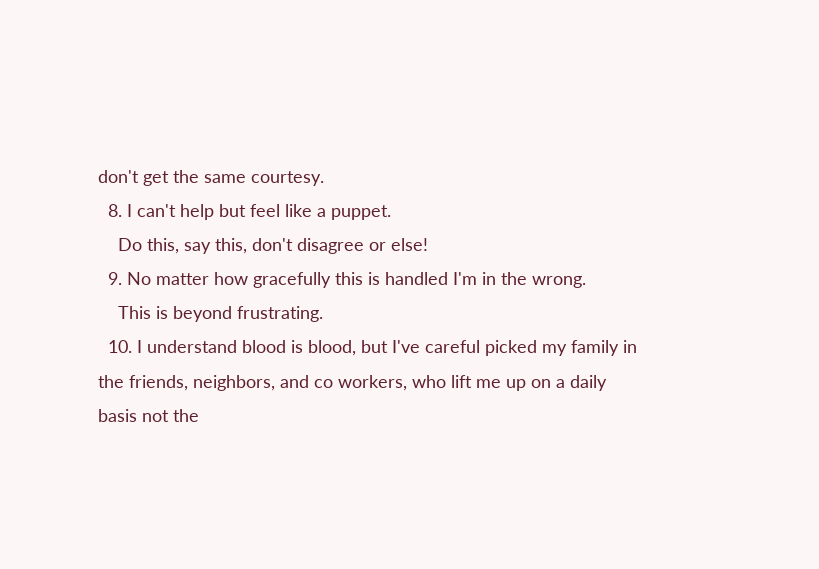don't get the same courtesy.
  8. I can't help but feel like a puppet.
    Do this, say this, don't disagree or else!
  9. No matter how gracefully this is handled I'm in the wrong.
    This is beyond frustrating.
  10. I understand blood is blood, but I've careful picked my family in the friends, neighbors, and co workers, who lift me up on a daily basis not the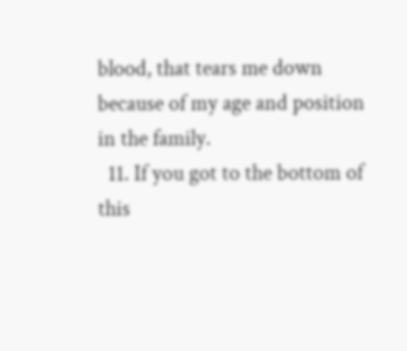blood, that tears me down because of my age and position in the family.
  11. If you got to the bottom of this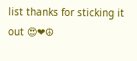list thanks for sticking it out 😍❤☮